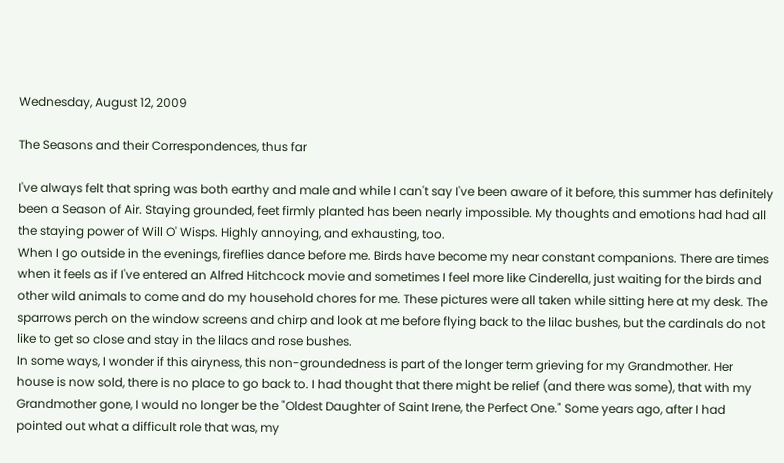Wednesday, August 12, 2009

The Seasons and their Correspondences, thus far

I've always felt that spring was both earthy and male and while I can't say I've been aware of it before, this summer has definitely been a Season of Air. Staying grounded, feet firmly planted has been nearly impossible. My thoughts and emotions had had all the staying power of Will O' Wisps. Highly annoying, and exhausting, too.
When I go outside in the evenings, fireflies dance before me. Birds have become my near constant companions. There are times when it feels as if I've entered an Alfred Hitchcock movie and sometimes I feel more like Cinderella, just waiting for the birds and other wild animals to come and do my household chores for me. These pictures were all taken while sitting here at my desk. The sparrows perch on the window screens and chirp and look at me before flying back to the lilac bushes, but the cardinals do not like to get so close and stay in the lilacs and rose bushes.
In some ways, I wonder if this airyness, this non-groundedness is part of the longer term grieving for my Grandmother. Her house is now sold, there is no place to go back to. I had thought that there might be relief (and there was some), that with my Grandmother gone, I would no longer be the "Oldest Daughter of Saint Irene, the Perfect One." Some years ago, after I had pointed out what a difficult role that was, my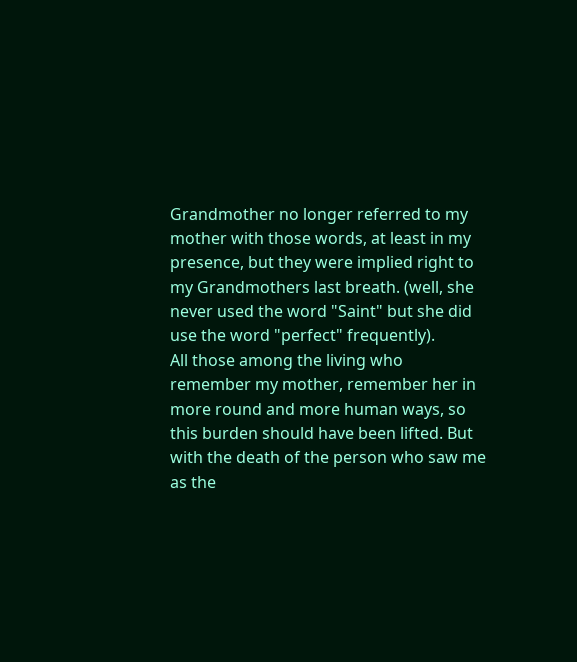Grandmother no longer referred to my mother with those words, at least in my presence, but they were implied right to my Grandmothers last breath. (well, she never used the word "Saint" but she did use the word "perfect" frequently).
All those among the living who remember my mother, remember her in more round and more human ways, so this burden should have been lifted. But with the death of the person who saw me as the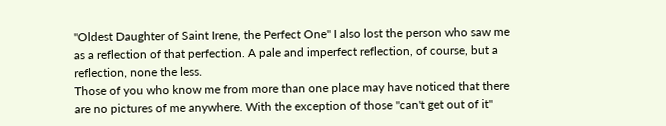"Oldest Daughter of Saint Irene, the Perfect One" I also lost the person who saw me as a reflection of that perfection. A pale and imperfect reflection, of course, but a reflection, none the less.
Those of you who know me from more than one place may have noticed that there are no pictures of me anywhere. With the exception of those "can't get out of it"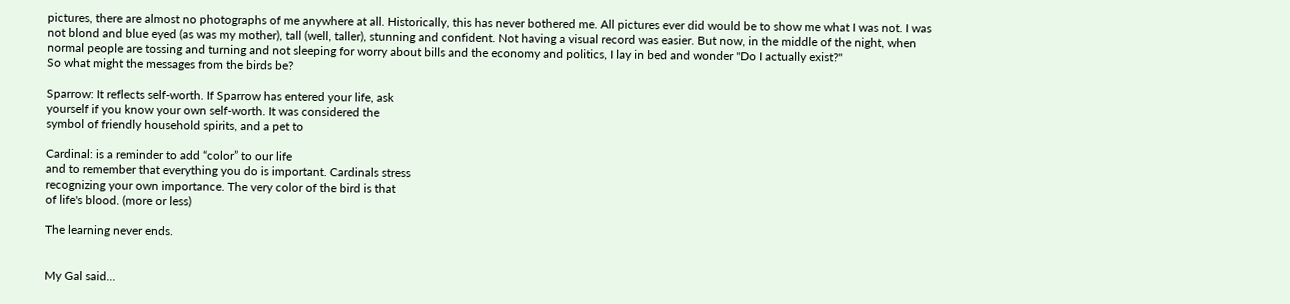pictures, there are almost no photographs of me anywhere at all. Historically, this has never bothered me. All pictures ever did would be to show me what I was not. I was not blond and blue eyed (as was my mother), tall (well, taller), stunning and confident. Not having a visual record was easier. But now, in the middle of the night, when normal people are tossing and turning and not sleeping for worry about bills and the economy and politics, I lay in bed and wonder "Do I actually exist?"
So what might the messages from the birds be?

Sparrow: It reflects self-worth. If Sparrow has entered your life, ask
yourself if you know your own self-worth. It was considered the
symbol of friendly household spirits, and a pet to

Cardinal: is a reminder to add “color” to our life
and to remember that everything you do is important. Cardinals stress
recognizing your own importance. The very color of the bird is that
of life's blood. (more or less)

The learning never ends.


My Gal said...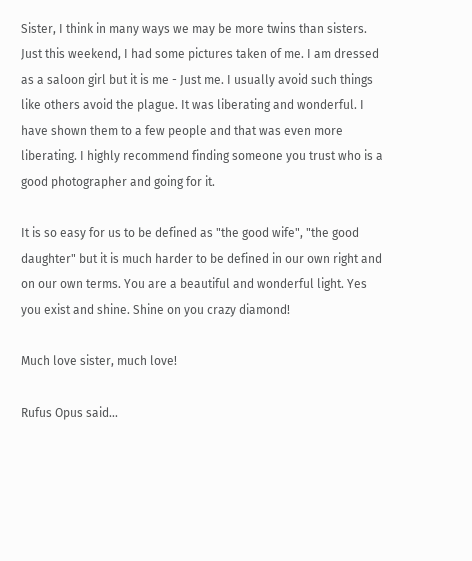Sister, I think in many ways we may be more twins than sisters. Just this weekend, I had some pictures taken of me. I am dressed as a saloon girl but it is me - Just me. I usually avoid such things like others avoid the plague. It was liberating and wonderful. I have shown them to a few people and that was even more liberating. I highly recommend finding someone you trust who is a good photographer and going for it.

It is so easy for us to be defined as "the good wife", "the good daughter" but it is much harder to be defined in our own right and on our own terms. You are a beautiful and wonderful light. Yes you exist and shine. Shine on you crazy diamond!

Much love sister, much love!

Rufus Opus said...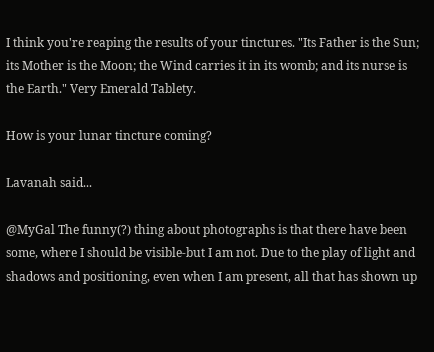I think you're reaping the results of your tinctures. "Its Father is the Sun; its Mother is the Moon; the Wind carries it in its womb; and its nurse is the Earth." Very Emerald Tablety.

How is your lunar tincture coming?

Lavanah said...

@MyGal The funny(?) thing about photographs is that there have been some, where I should be visible-but I am not. Due to the play of light and shadows and positioning, even when I am present, all that has shown up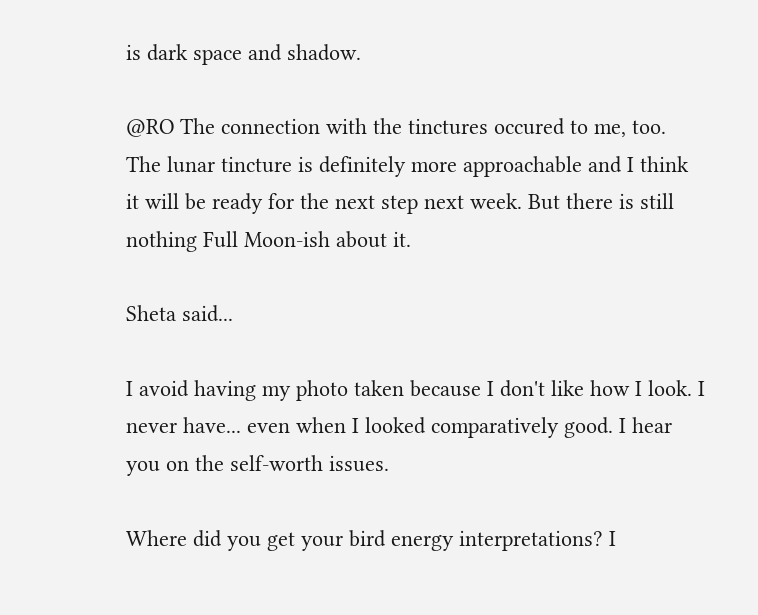is dark space and shadow.

@RO The connection with the tinctures occured to me, too. The lunar tincture is definitely more approachable and I think it will be ready for the next step next week. But there is still nothing Full Moon-ish about it.

Sheta said...

I avoid having my photo taken because I don't like how I look. I never have... even when I looked comparatively good. I hear you on the self-worth issues.

Where did you get your bird energy interpretations? I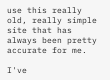use this really old, really simple site that has always been pretty accurate for me.

I've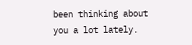been thinking about you a lot lately.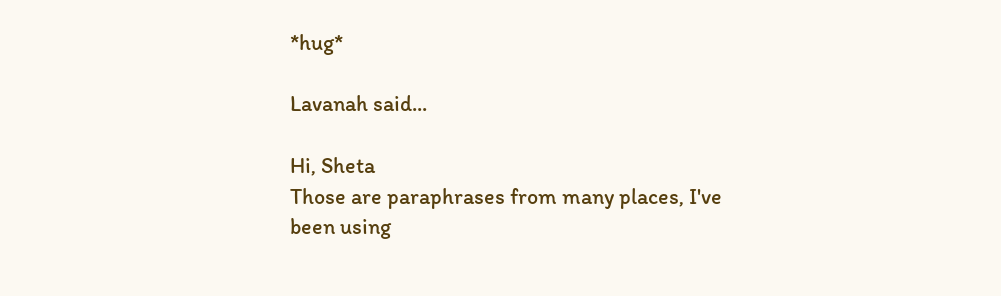*hug*

Lavanah said...

Hi, Sheta
Those are paraphrases from many places, I've been using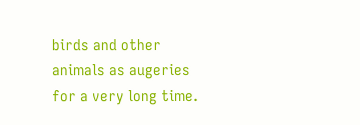birds and other animals as augeries for a very long time.